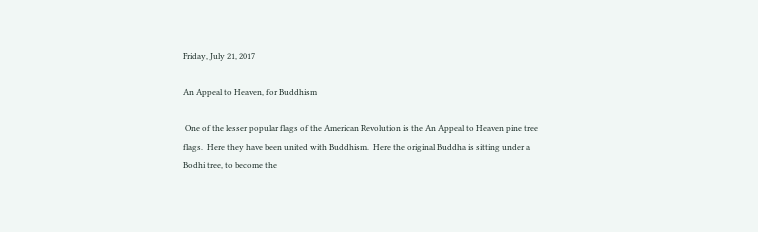Friday, July 21, 2017

An Appeal to Heaven, for Buddhism

 One of the lesser popular flags of the American Revolution is the An Appeal to Heaven pine tree flags.  Here they have been united with Buddhism.  Here the original Buddha is sitting under a Bodhi tree, to become the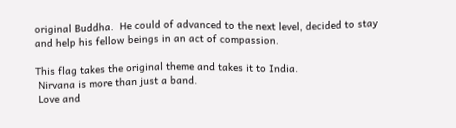original Buddha.  He could of advanced to the next level, decided to stay and help his fellow beings in an act of compassion.

This flag takes the original theme and takes it to India.
 Nirvana is more than just a band.
 Love and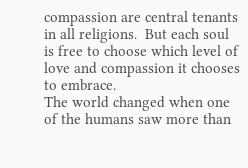compassion are central tenants in all religions.  But each soul is free to choose which level of love and compassion it chooses to embrace.
The world changed when one of the humans saw more than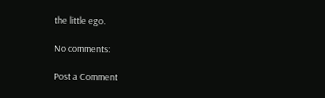the little ego.

No comments:

Post a Comment